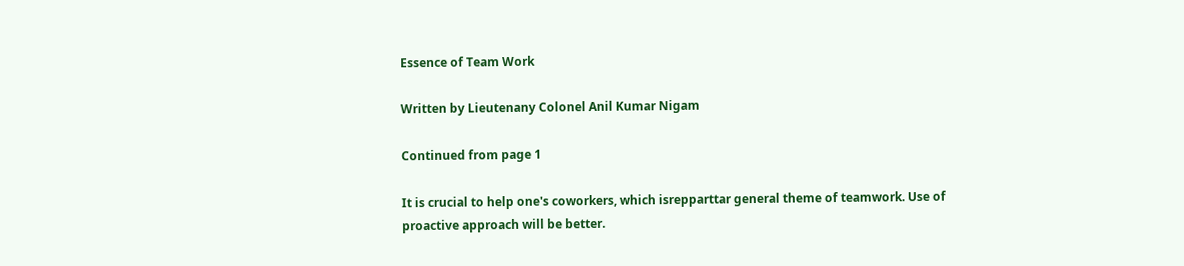Essence of Team Work

Written by Lieutenany Colonel Anil Kumar Nigam

Continued from page 1

It is crucial to help one's coworkers, which isrepparttar general theme of teamwork. Use of proactive approach will be better.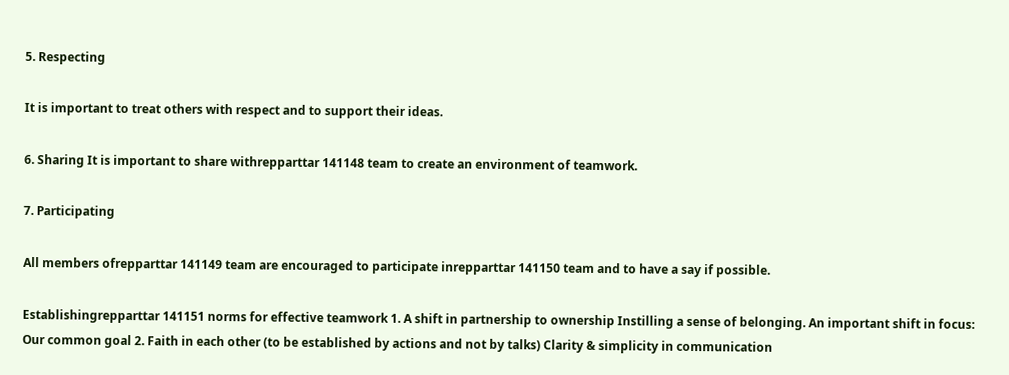5. Respecting

It is important to treat others with respect and to support their ideas.

6. Sharing It is important to share withrepparttar 141148 team to create an environment of teamwork.

7. Participating

All members ofrepparttar 141149 team are encouraged to participate inrepparttar 141150 team and to have a say if possible.

Establishingrepparttar 141151 norms for effective teamwork 1. A shift in partnership to ownership Instilling a sense of belonging. An important shift in focus: Our common goal 2. Faith in each other (to be established by actions and not by talks) Clarity & simplicity in communication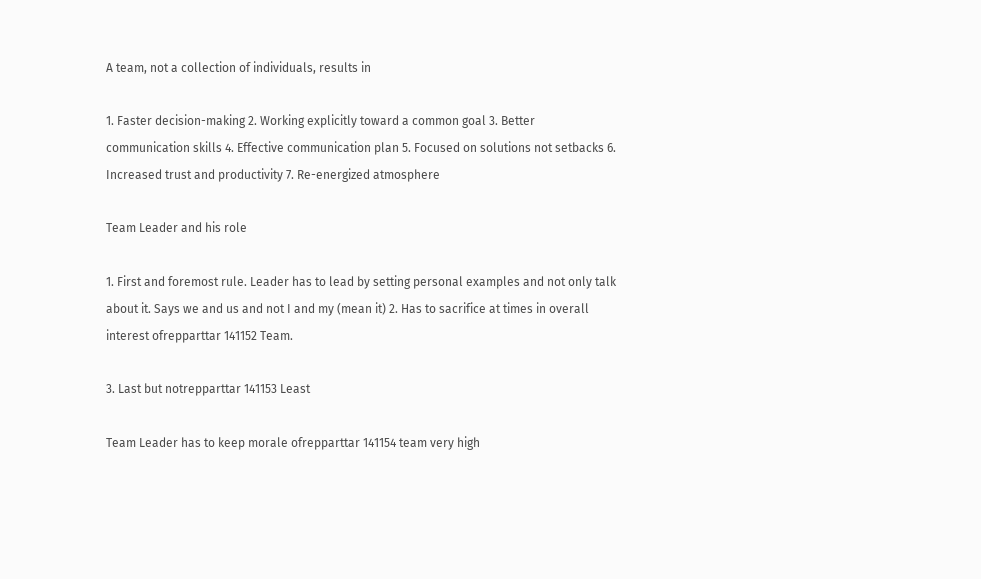A team, not a collection of individuals, results in

1. Faster decision-making 2. Working explicitly toward a common goal 3. Better communication skills 4. Effective communication plan 5. Focused on solutions not setbacks 6. Increased trust and productivity 7. Re-energized atmosphere

Team Leader and his role

1. First and foremost rule. Leader has to lead by setting personal examples and not only talk about it. Says we and us and not I and my (mean it) 2. Has to sacrifice at times in overall interest ofrepparttar 141152 Team.

3. Last but notrepparttar 141153 Least

Team Leader has to keep morale ofrepparttar 141154 team very high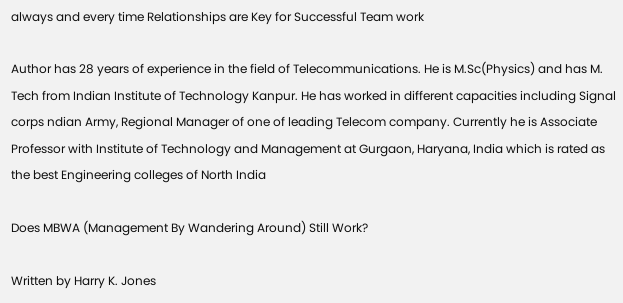always and every time Relationships are Key for Successful Team work

Author has 28 years of experience in the field of Telecommunications. He is M.Sc(Physics) and has M. Tech from Indian Institute of Technology Kanpur. He has worked in different capacities including Signal corps ndian Army, Regional Manager of one of leading Telecom company. Currently he is Associate Professor with Institute of Technology and Management at Gurgaon, Haryana, India which is rated as the best Engineering colleges of North India

Does MBWA (Management By Wandering Around) Still Work?

Written by Harry K. Jones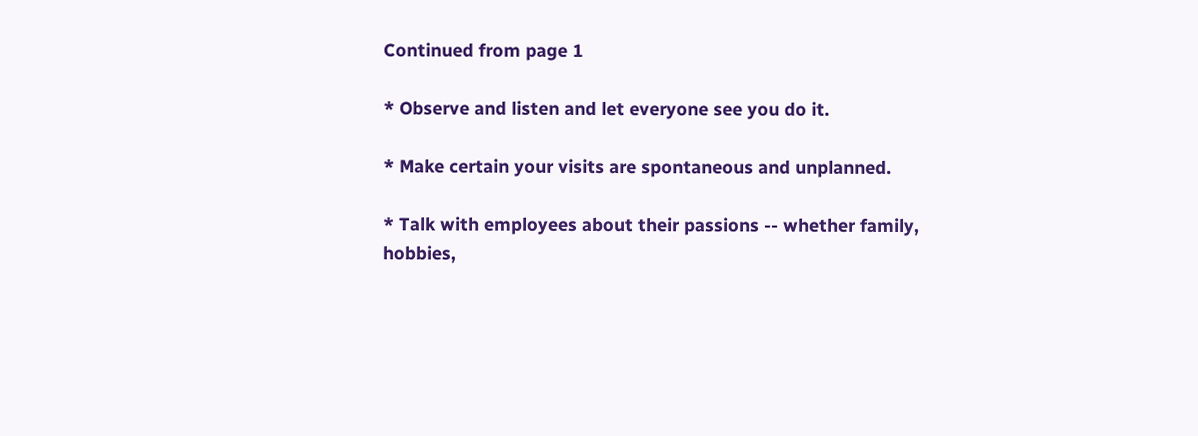Continued from page 1

* Observe and listen and let everyone see you do it.

* Make certain your visits are spontaneous and unplanned.

* Talk with employees about their passions -- whether family, hobbies,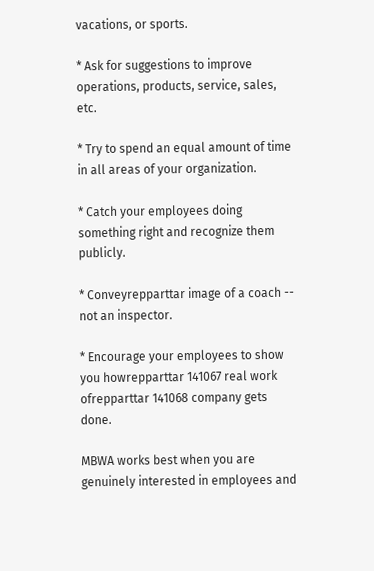vacations, or sports.

* Ask for suggestions to improve operations, products, service, sales, etc.

* Try to spend an equal amount of time in all areas of your organization.

* Catch your employees doing something right and recognize them publicly.

* Conveyrepparttar image of a coach -- not an inspector.

* Encourage your employees to show you howrepparttar 141067 real work ofrepparttar 141068 company gets done.

MBWA works best when you are genuinely interested in employees and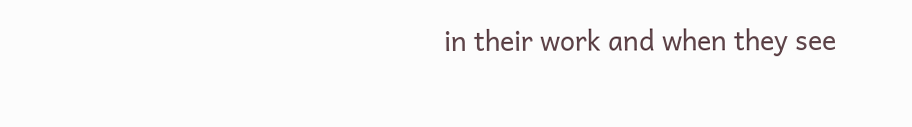in their work and when they see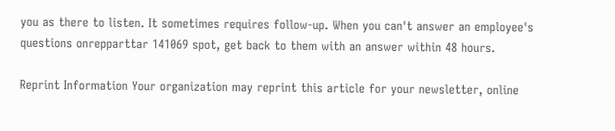you as there to listen. It sometimes requires follow-up. When you can't answer an employee's questions onrepparttar 141069 spot, get back to them with an answer within 48 hours.

Reprint Information Your organization may reprint this article for your newsletter, online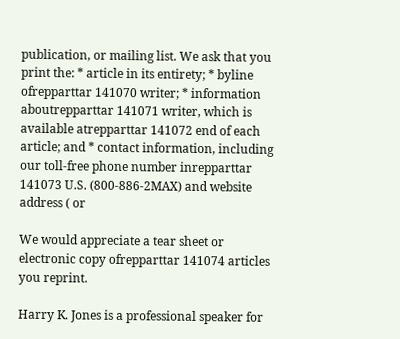publication, or mailing list. We ask that you print the: * article in its entirety; * byline ofrepparttar 141070 writer; * information aboutrepparttar 141071 writer, which is available atrepparttar 141072 end of each article; and * contact information, including our toll-free phone number inrepparttar 141073 U.S. (800-886-2MAX) and website address ( or

We would appreciate a tear sheet or electronic copy ofrepparttar 141074 articles you reprint.

Harry K. Jones is a professional speaker for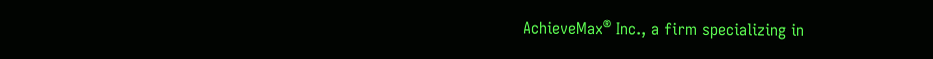AchieveMax® Inc., a firm specializing in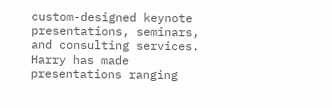custom-designed keynote presentations, seminars, and consulting services. Harry has made presentations ranging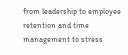from leadership to employee retention and time management to stress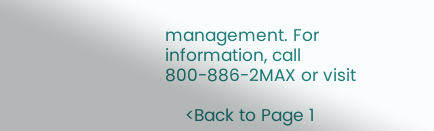management. For information, call 800-886-2MAX or visit

    <Back to Page 1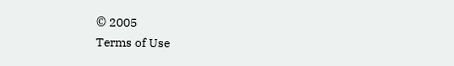© 2005
Terms of Use